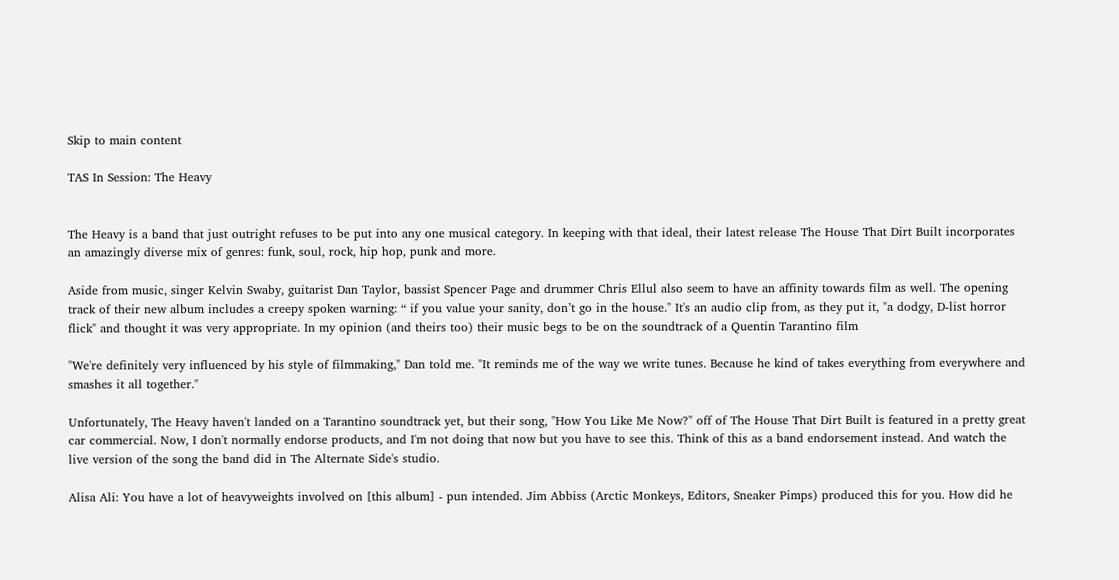Skip to main content

TAS In Session: The Heavy


The Heavy is a band that just outright refuses to be put into any one musical category. In keeping with that ideal, their latest release The House That Dirt Built incorporates an amazingly diverse mix of genres: funk, soul, rock, hip hop, punk and more.

Aside from music, singer Kelvin Swaby, guitarist Dan Taylor, bassist Spencer Page and drummer Chris Ellul also seem to have an affinity towards film as well. The opening track of their new album includes a creepy spoken warning: “ if you value your sanity, don’t go in the house." It's an audio clip from, as they put it, "a dodgy, D-list horror flick" and thought it was very appropriate. In my opinion (and theirs too) their music begs to be on the soundtrack of a Quentin Tarantino film

"We're definitely very influenced by his style of filmmaking," Dan told me. "It reminds me of the way we write tunes. Because he kind of takes everything from everywhere and smashes it all together."

Unfortunately, The Heavy haven't landed on a Tarantino soundtrack yet, but their song, "How You Like Me Now?" off of The House That Dirt Built is featured in a pretty great car commercial. Now, I don't normally endorse products, and I'm not doing that now but you have to see this. Think of this as a band endorsement instead. And watch the live version of the song the band did in The Alternate Side's studio.

Alisa Ali: You have a lot of heavyweights involved on [this album] - pun intended. Jim Abbiss (Arctic Monkeys, Editors, Sneaker Pimps) produced this for you. How did he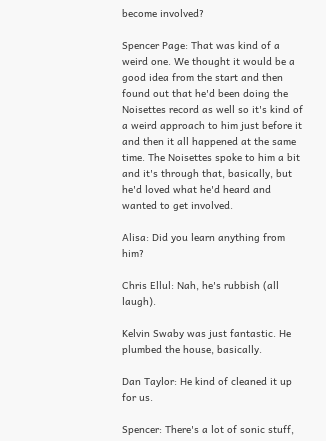become involved?

Spencer Page: That was kind of a weird one. We thought it would be a good idea from the start and then found out that he'd been doing the Noisettes record as well so it's kind of a weird approach to him just before it and then it all happened at the same time. The Noisettes spoke to him a bit and it's through that, basically, but he'd loved what he'd heard and wanted to get involved.

Alisa: Did you learn anything from him?

Chris Ellul: Nah, he's rubbish (all laugh).

Kelvin Swaby was just fantastic. He plumbed the house, basically.

Dan Taylor: He kind of cleaned it up for us.

Spencer: There's a lot of sonic stuff,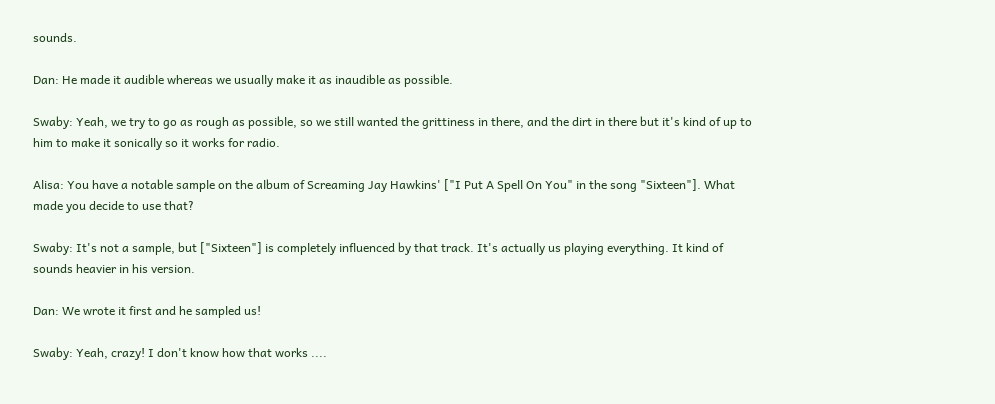sounds.

Dan: He made it audible whereas we usually make it as inaudible as possible.

Swaby: Yeah, we try to go as rough as possible, so we still wanted the grittiness in there, and the dirt in there but it's kind of up to him to make it sonically so it works for radio.

Alisa: You have a notable sample on the album of Screaming Jay Hawkins' ["I Put A Spell On You" in the song "Sixteen"]. What made you decide to use that?

Swaby: It's not a sample, but ["Sixteen"] is completely influenced by that track. It's actually us playing everything. It kind of sounds heavier in his version.

Dan: We wrote it first and he sampled us!

Swaby: Yeah, crazy! I don't know how that works ....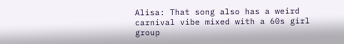Alisa: That song also has a weird carnival vibe mixed with a 60s girl group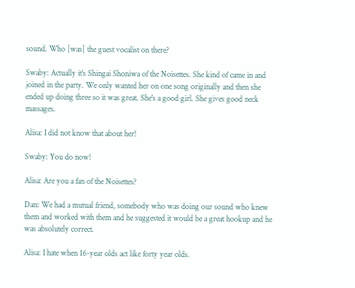sound. Who [was] the guest vocalist on there?

Swaby: Actually it's Shingai Shoniwa of the Noisettes. She kind of came in and joined in the party. We only wanted her on one song originally and then she ended up doing three so it was great. She's a good girl. She gives good neck massages.

Alisa: I did not know that about her!

Swaby: You do now!

Alisa: Are you a fan of the Noisettes?

Dan: We had a mutual friend, somebody who was doing our sound who knew them and worked with them and he suggested it would be a great hookup and he was absolutely correct.

Alisa: I hate when 16-year olds act like forty year olds.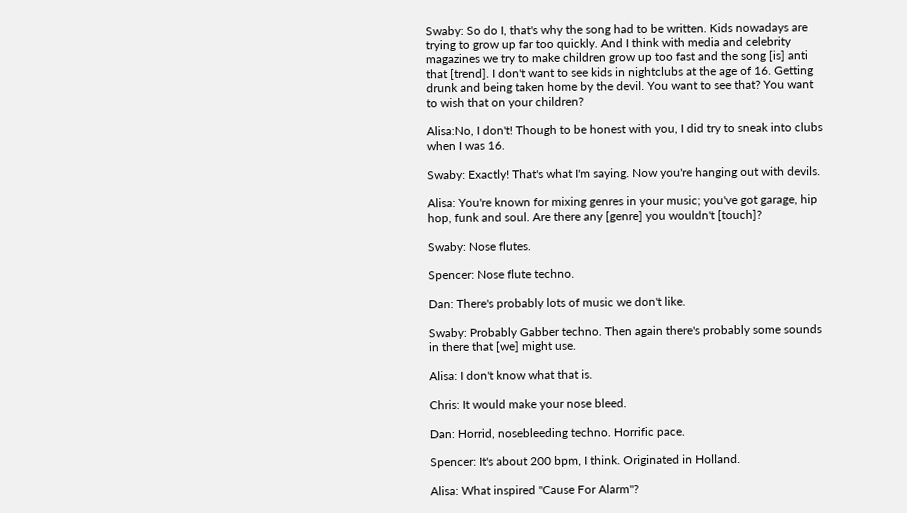Swaby: So do I, that's why the song had to be written. Kids nowadays are trying to grow up far too quickly. And I think with media and celebrity magazines we try to make children grow up too fast and the song [is] anti that [trend]. I don't want to see kids in nightclubs at the age of 16. Getting drunk and being taken home by the devil. You want to see that? You want to wish that on your children?

Alisa:No, I don't! Though to be honest with you, I did try to sneak into clubs when I was 16.

Swaby: Exactly! That's what I'm saying. Now you're hanging out with devils.

Alisa: You're known for mixing genres in your music; you've got garage, hip hop, funk and soul. Are there any [genre] you wouldn't [touch]?

Swaby: Nose flutes.

Spencer: Nose flute techno.

Dan: There's probably lots of music we don't like.

Swaby: Probably Gabber techno. Then again there's probably some sounds in there that [we] might use.

Alisa: I don't know what that is.

Chris: It would make your nose bleed.

Dan: Horrid, nosebleeding techno. Horrific pace.

Spencer: It's about 200 bpm, I think. Originated in Holland.

Alisa: What inspired "Cause For Alarm"?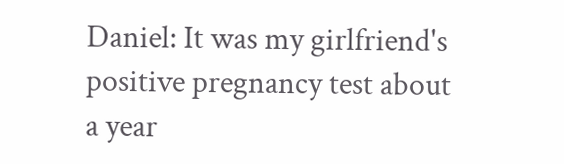Daniel: It was my girlfriend's positive pregnancy test about a year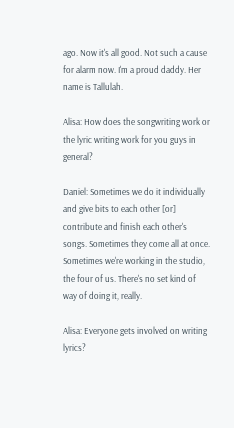ago. Now it's all good. Not such a cause for alarm now. I'm a proud daddy. Her name is Tallulah.

Alisa: How does the songwriting work or the lyric writing work for you guys in general?

Daniel: Sometimes we do it individually and give bits to each other [or] contribute and finish each other's songs. Sometimes they come all at once. Sometimes we're working in the studio, the four of us. There's no set kind of way of doing it, really.

Alisa: Everyone gets involved on writing lyrics?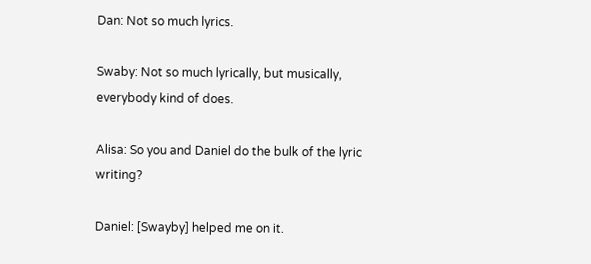Dan: Not so much lyrics.

Swaby: Not so much lyrically, but musically, everybody kind of does.

Alisa: So you and Daniel do the bulk of the lyric writing?

Daniel: [Swayby] helped me on it.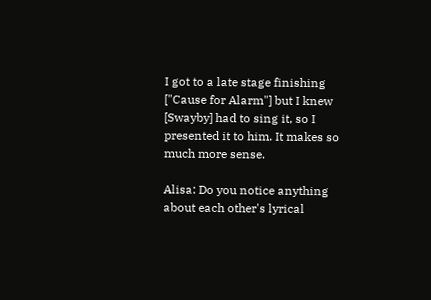I got to a late stage finishing ["Cause for Alarm"] but I knew [Swayby] had to sing it, so I presented it to him. It makes so much more sense.

Alisa: Do you notice anything about each other's lyrical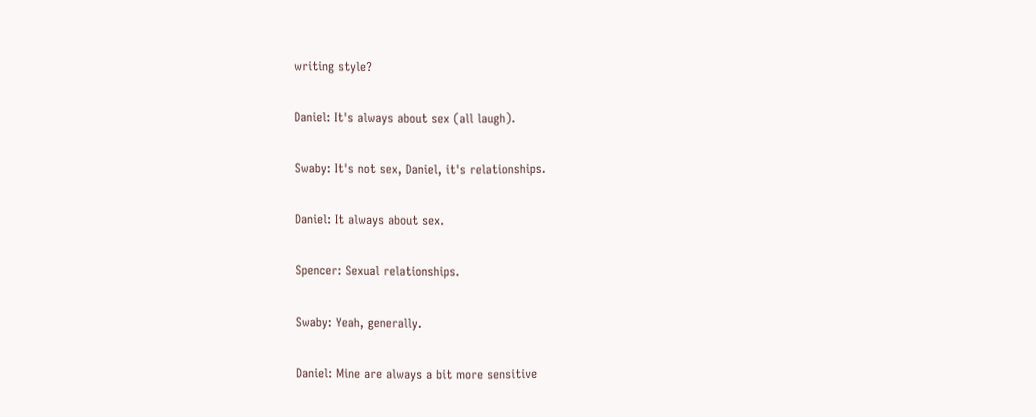writing style?

Daniel: It's always about sex (all laugh).

Swaby: It's not sex, Daniel, it's relationships.

Daniel: It always about sex.

Spencer: Sexual relationships.

Swaby: Yeah, generally.

Daniel: Mine are always a bit more sensitive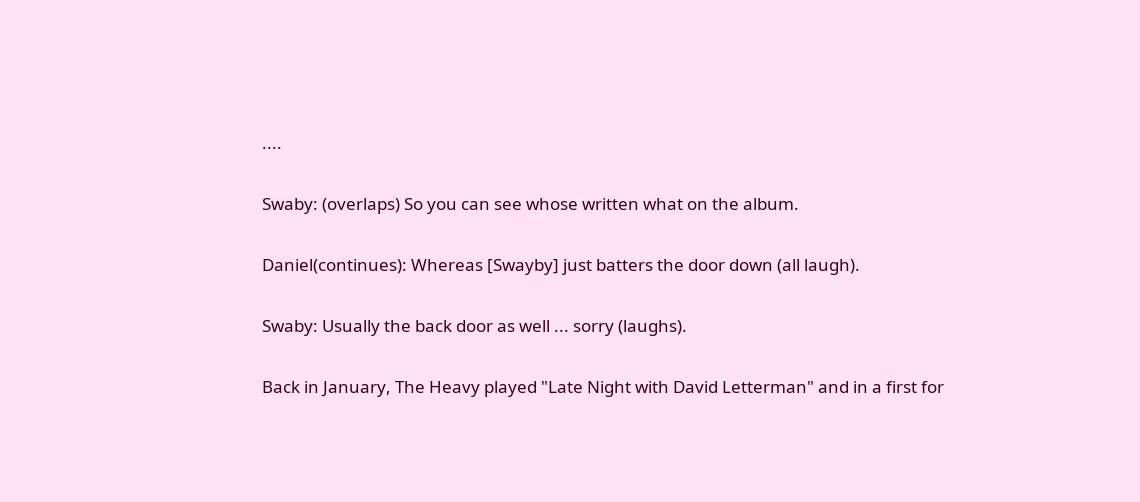....

Swaby: (overlaps) So you can see whose written what on the album.

Daniel(continues): Whereas [Swayby] just batters the door down (all laugh).

Swaby: Usually the back door as well ... sorry (laughs).

Back in January, The Heavy played "Late Night with David Letterman" and in a first for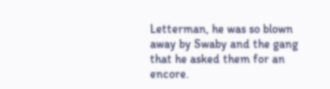Letterman, he was so blown away by Swaby and the gang that he asked them for an encore.